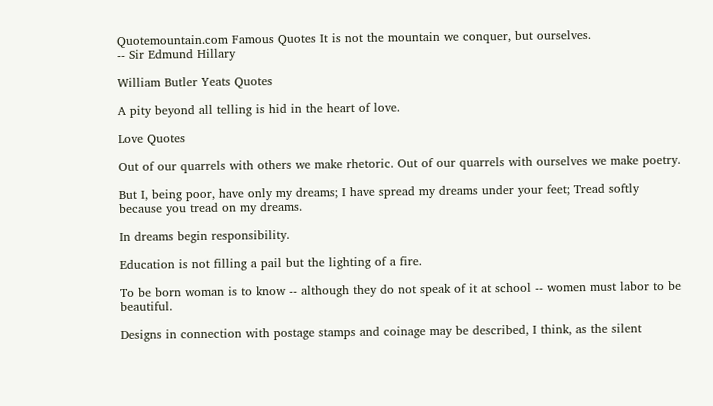Quotemountain.com Famous Quotes It is not the mountain we conquer, but ourselves.
-- Sir Edmund Hillary

William Butler Yeats Quotes

A pity beyond all telling is hid in the heart of love.

Love Quotes

Out of our quarrels with others we make rhetoric. Out of our quarrels with ourselves we make poetry.

But I, being poor, have only my dreams; I have spread my dreams under your feet; Tread softly because you tread on my dreams.

In dreams begin responsibility.

Education is not filling a pail but the lighting of a fire.

To be born woman is to know -- although they do not speak of it at school -- women must labor to be beautiful.

Designs in connection with postage stamps and coinage may be described, I think, as the silent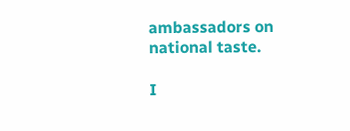ambassadors on national taste.

I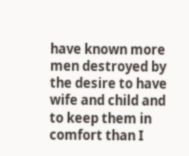have known more men destroyed by the desire to have wife and child and to keep them in comfort than I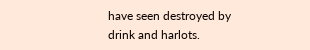have seen destroyed by drink and harlots.